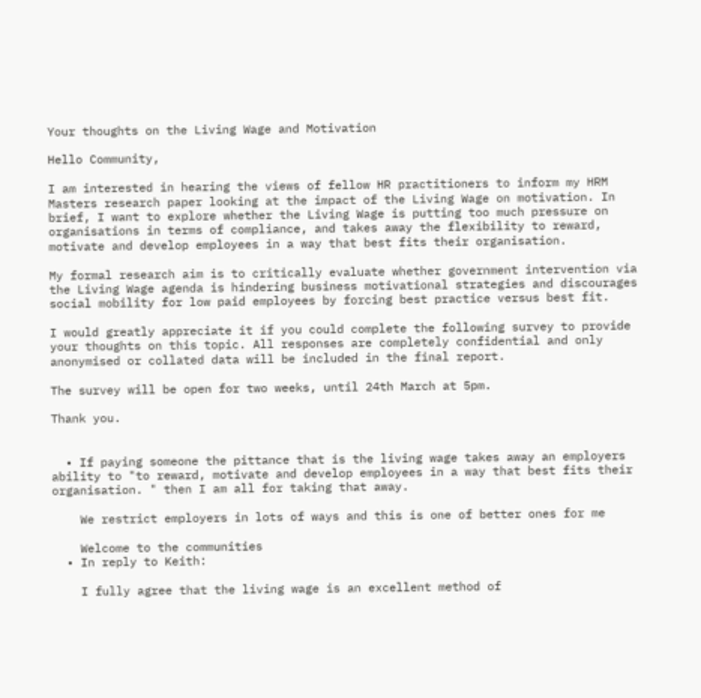Your thoughts on the Living Wage and Motivation

Hello Community,

I am interested in hearing the views of fellow HR practitioners to inform my HRM Masters research paper looking at the impact of the Living Wage on motivation. In brief, I want to explore whether the Living Wage is putting too much pressure on organisations in terms of compliance, and takes away the flexibility to reward, motivate and develop employees in a way that best fits their organisation.

My formal research aim is to critically evaluate whether government intervention via the Living Wage agenda is hindering business motivational strategies and discourages social mobility for low paid employees by forcing best practice versus best fit.

I would greatly appreciate it if you could complete the following survey to provide your thoughts on this topic. All responses are completely confidential and only anonymised or collated data will be included in the final report.

The survey will be open for two weeks, until 24th March at 5pm.

Thank you.


  • If paying someone the pittance that is the living wage takes away an employers ability to "to reward, motivate and develop employees in a way that best fits their organisation. " then I am all for taking that away.

    We restrict employers in lots of ways and this is one of better ones for me

    Welcome to the communities
  • In reply to Keith:

    I fully agree that the living wage is an excellent method of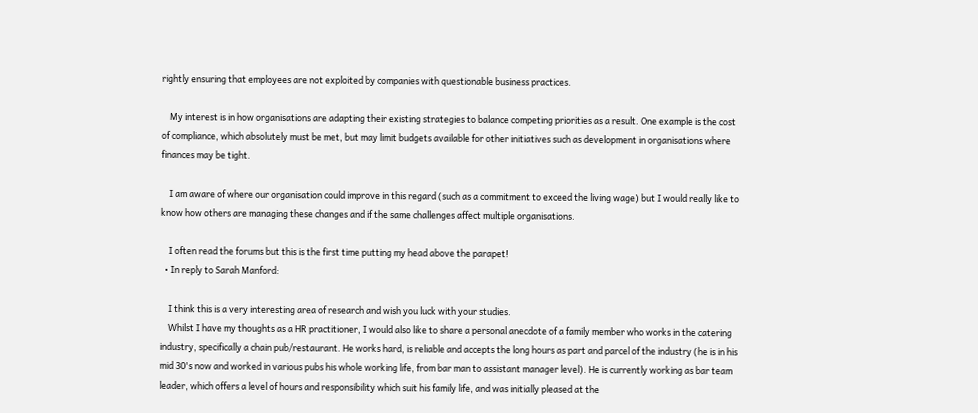rightly ensuring that employees are not exploited by companies with questionable business practices.

    My interest is in how organisations are adapting their existing strategies to balance competing priorities as a result. One example is the cost of compliance, which absolutely must be met, but may limit budgets available for other initiatives such as development in organisations where finances may be tight.

    I am aware of where our organisation could improve in this regard (such as a commitment to exceed the living wage) but I would really like to know how others are managing these changes and if the same challenges affect multiple organisations.

    I often read the forums but this is the first time putting my head above the parapet!
  • In reply to Sarah Manford:

    I think this is a very interesting area of research and wish you luck with your studies.
    Whilst I have my thoughts as a HR practitioner, I would also like to share a personal anecdote of a family member who works in the catering industry, specifically a chain pub/restaurant. He works hard, is reliable and accepts the long hours as part and parcel of the industry (he is in his mid 30's now and worked in various pubs his whole working life, from bar man to assistant manager level). He is currently working as bar team leader, which offers a level of hours and responsibility which suit his family life, and was initially pleased at the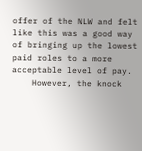offer of the NLW and felt like this was a good way of bringing up the lowest paid roles to a more acceptable level of pay.
    However, the knock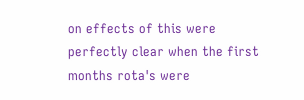on effects of this were perfectly clear when the first months rota's were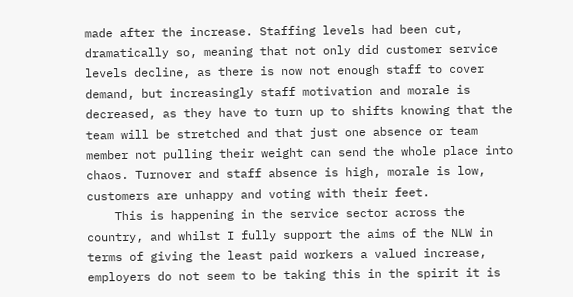made after the increase. Staffing levels had been cut, dramatically so, meaning that not only did customer service levels decline, as there is now not enough staff to cover demand, but increasingly staff motivation and morale is decreased, as they have to turn up to shifts knowing that the team will be stretched and that just one absence or team member not pulling their weight can send the whole place into chaos. Turnover and staff absence is high, morale is low, customers are unhappy and voting with their feet.
    This is happening in the service sector across the country, and whilst I fully support the aims of the NLW in terms of giving the least paid workers a valued increase, employers do not seem to be taking this in the spirit it is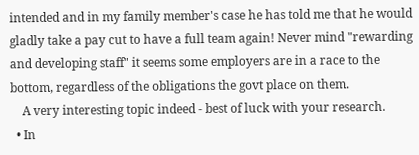intended and in my family member's case he has told me that he would gladly take a pay cut to have a full team again! Never mind "rewarding and developing staff" it seems some employers are in a race to the bottom, regardless of the obligations the govt place on them.
    A very interesting topic indeed - best of luck with your research.
  • In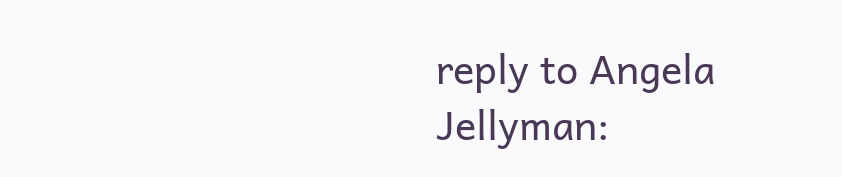reply to Angela Jellyman: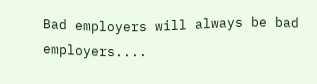Bad employers will always be bad employers....